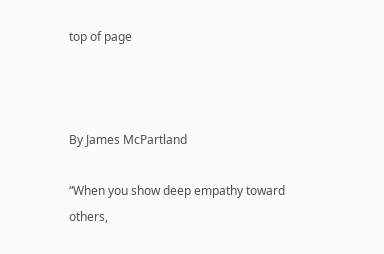top of page



By James McPartland

“When you show deep empathy toward others,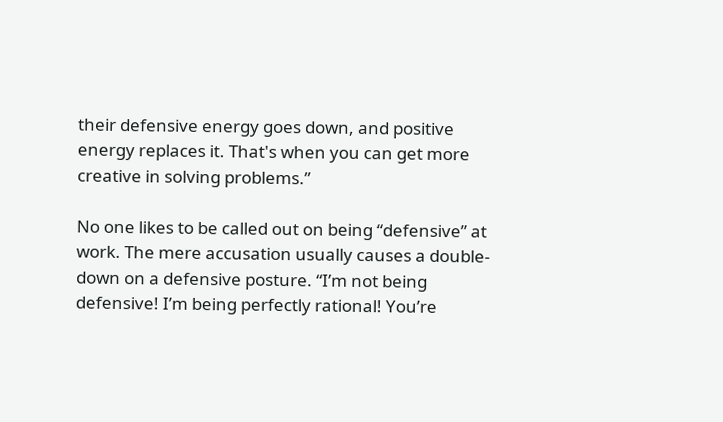their defensive energy goes down, and positive energy replaces it. That's when you can get more creative in solving problems.”

No one likes to be called out on being “defensive” at work. The mere accusation usually causes a double-down on a defensive posture. “I’m not being defensive! I’m being perfectly rational! You’re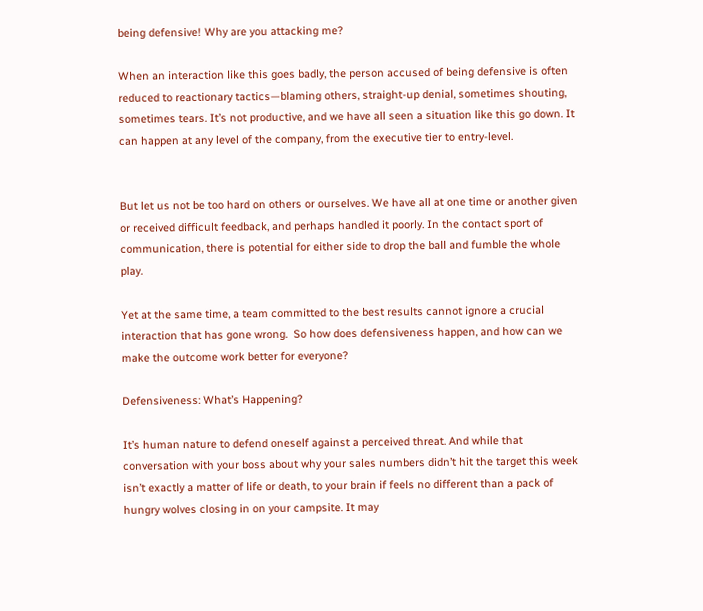being defensive! Why are you attacking me?

When an interaction like this goes badly, the person accused of being defensive is often reduced to reactionary tactics—blaming others, straight-up denial, sometimes shouting, sometimes tears. It’s not productive, and we have all seen a situation like this go down. It can happen at any level of the company, from the executive tier to entry-level.


But let us not be too hard on others or ourselves. We have all at one time or another given or received difficult feedback, and perhaps handled it poorly. In the contact sport of communication, there is potential for either side to drop the ball and fumble the whole play.

Yet at the same time, a team committed to the best results cannot ignore a crucial interaction that has gone wrong.  So how does defensiveness happen, and how can we make the outcome work better for everyone?

Defensiveness: What’s Happening?

It’s human nature to defend oneself against a perceived threat. And while that conversation with your boss about why your sales numbers didn’t hit the target this week isn’t exactly a matter of life or death, to your brain if feels no different than a pack of hungry wolves closing in on your campsite. It may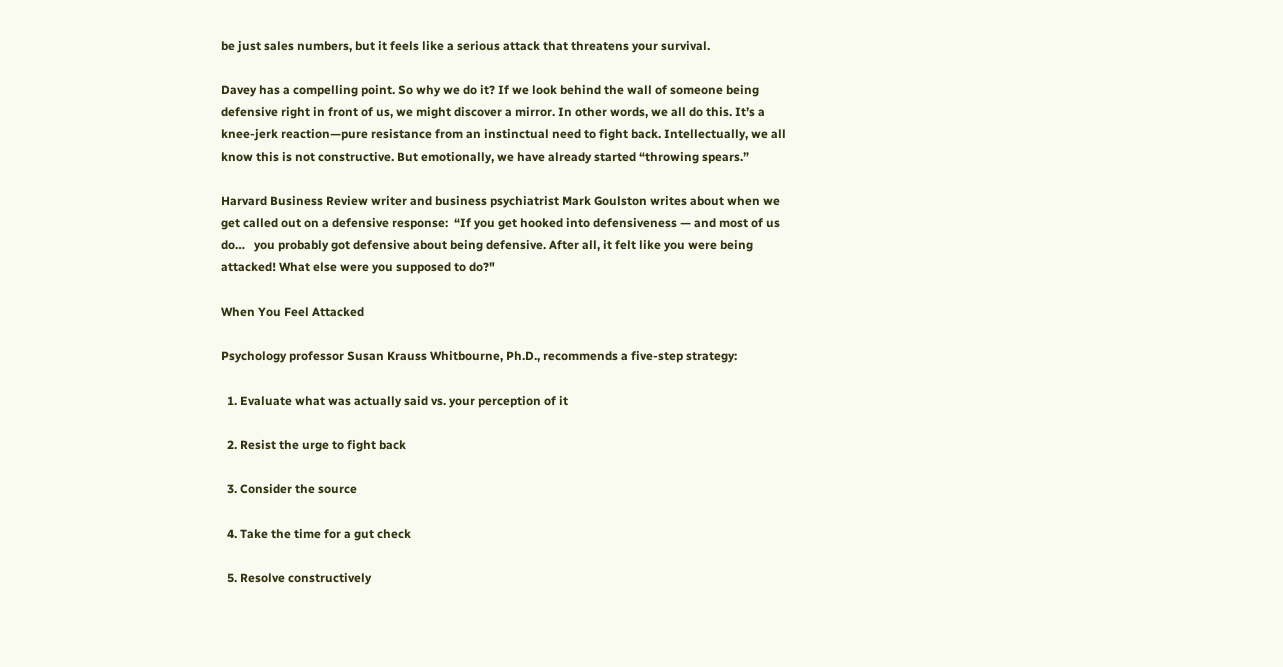be just sales numbers, but it feels like a serious attack that threatens your survival.

Davey has a compelling point. So why we do it? If we look behind the wall of someone being defensive right in front of us, we might discover a mirror. In other words, we all do this. It’s a knee-jerk reaction—pure resistance from an instinctual need to fight back. Intellectually, we all know this is not constructive. But emotionally, we have already started “throwing spears.”

Harvard Business Review writer and business psychiatrist Mark Goulston writes about when we get called out on a defensive response:  “If you get hooked into defensiveness — and most of us do…   you probably got defensive about being defensive. After all, it felt like you were being attacked! What else were you supposed to do?"

When You Feel Attacked

Psychology professor Susan Krauss Whitbourne, Ph.D., recommends a five-step strategy:

  1. Evaluate what was actually said vs. your perception of it

  2. Resist the urge to fight back

  3. Consider the source

  4. Take the time for a gut check

  5. Resolve constructively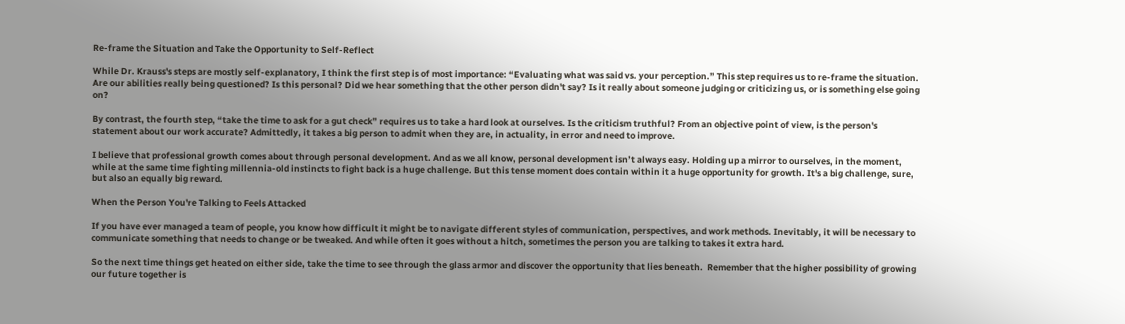Re-frame the Situation and Take the Opportunity to Self-Reflect

While Dr. Krauss's steps are mostly self-explanatory, I think the first step is of most importance: “Evaluating what was said vs. your perception.” This step requires us to re-frame the situation. Are our abilities really being questioned? Is this personal? Did we hear something that the other person didn't say? Is it really about someone judging or criticizing us, or is something else going on?

By contrast, the fourth step, “take the time to ask for a gut check” requires us to take a hard look at ourselves. Is the criticism truthful? From an objective point of view, is the person's statement about our work accurate? Admittedly, it takes a big person to admit when they are, in actuality, in error and need to improve.

I believe that professional growth comes about through personal development. And as we all know, personal development isn’t always easy. Holding up a mirror to ourselves, in the moment, while at the same time fighting millennia-old instincts to fight back is a huge challenge. But this tense moment does contain within it a huge opportunity for growth. It's a big challenge, sure, but also an equally big reward.

When the Person You're Talking to Feels Attacked

If you have ever managed a team of people, you know how difficult it might be to navigate different styles of communication, perspectives, and work methods. Inevitably, it will be necessary to communicate something that needs to change or be tweaked. And while often it goes without a hitch, sometimes the person you are talking to takes it extra hard.

So the next time things get heated on either side, take the time to see through the glass armor and discover the opportunity that lies beneath.  Remember that the higher possibility of growing our future together is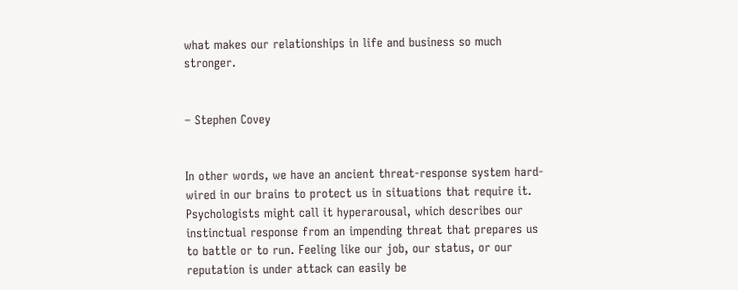what makes our relationships in life and business so much stronger.


– Stephen Covey


In other words, we have an ancient threat-response system hard-wired in our brains to protect us in situations that require it. Psychologists might call it hyperarousal, which describes our instinctual response from an impending threat that prepares us to battle or to run. Feeling like our job, our status, or our reputation is under attack can easily be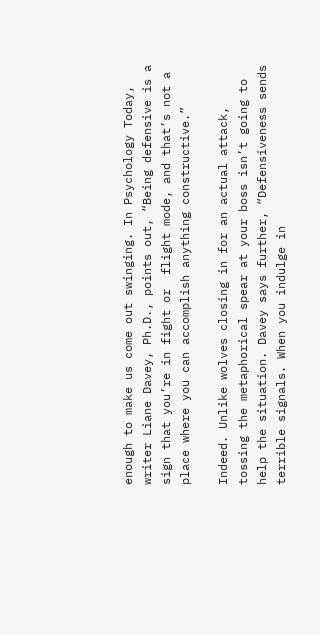enough to make us come out swinging. In Psychology Today, writer Liane Davey, Ph.D., points out, “Being defensive is a sign that you’re in fight or  flight mode, and that’s not a place where you can accomplish anything constructive.”

Indeed. Unlike wolves closing in for an actual attack, tossing the metaphorical spear at your boss isn’t going to help the situation. Davey says further, “Defensiveness sends terrible signals. When you indulge in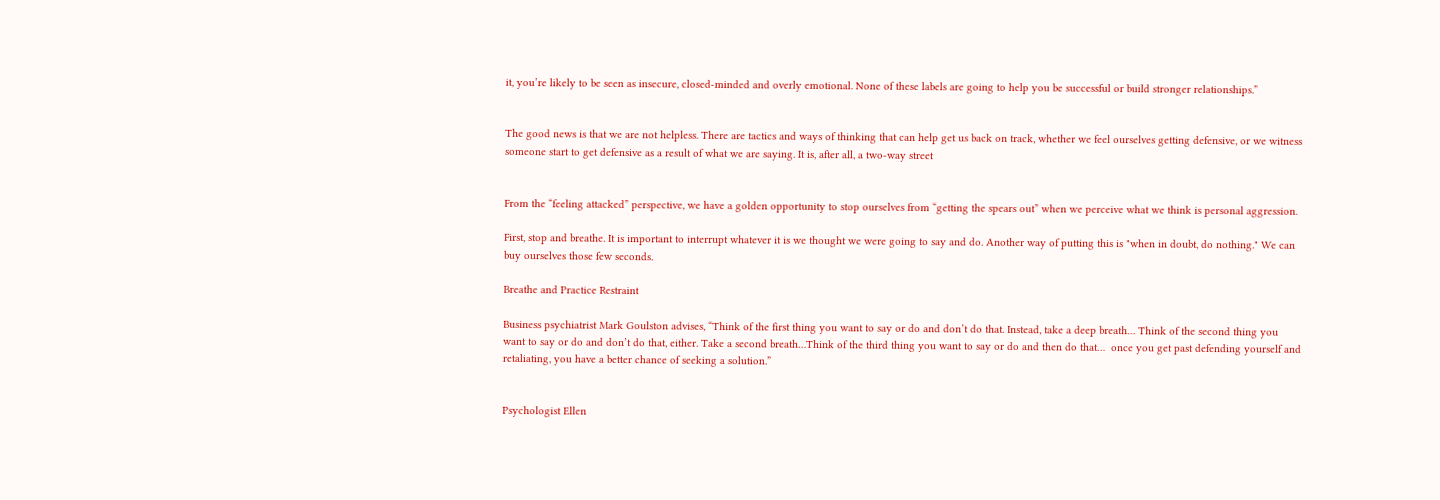it, you’re likely to be seen as insecure, closed-minded and overly emotional. None of these labels are going to help you be successful or build stronger relationships.”


The good news is that we are not helpless. There are tactics and ways of thinking that can help get us back on track, whether we feel ourselves getting defensive, or we witness someone start to get defensive as a result of what we are saying. It is, after all, a two-way street


From the “feeling attacked” perspective, we have a golden opportunity to stop ourselves from “getting the spears out” when we perceive what we think is personal aggression.

First, stop and breathe. It is important to interrupt whatever it is we thought we were going to say and do. Another way of putting this is "when in doubt, do nothing." We can buy ourselves those few seconds.

Breathe and Practice Restraint

Business psychiatrist Mark Goulston advises, “Think of the first thing you want to say or do and don’t do that. Instead, take a deep breath… Think of the second thing you want to say or do and don’t do that, either. Take a second breath…Think of the third thing you want to say or do and then do that…  once you get past defending yourself and retaliating, you have a better chance of seeking a solution.”


Psychologist Ellen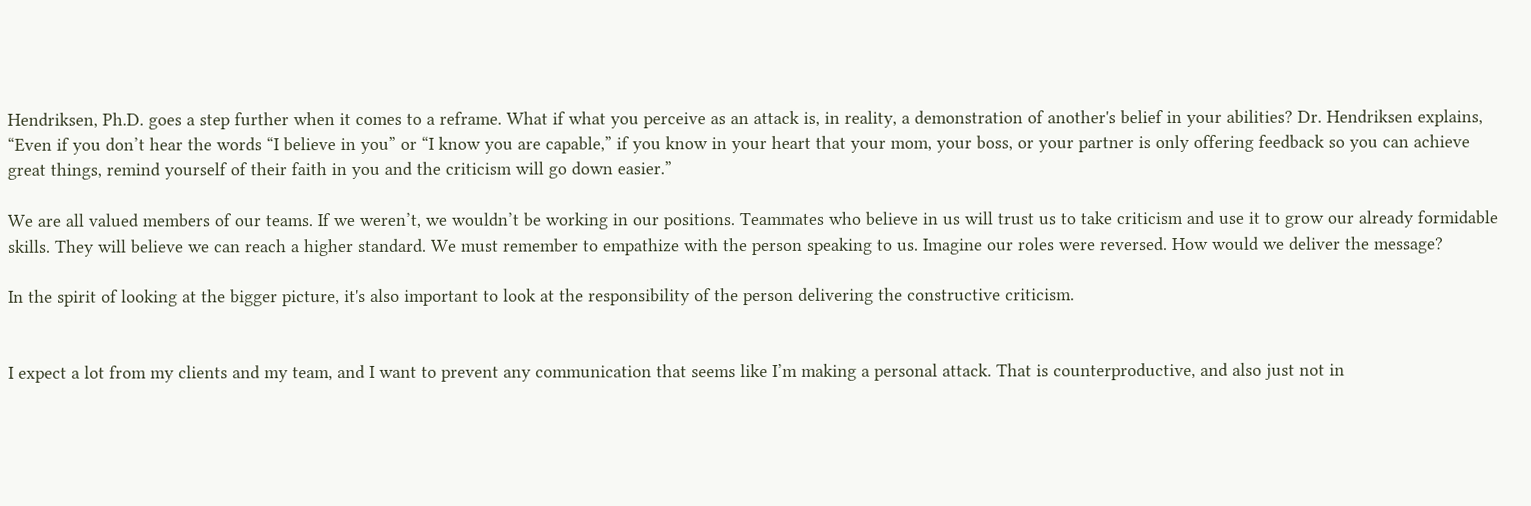Hendriksen, Ph.D. goes a step further when it comes to a reframe. What if what you perceive as an attack is, in reality, a demonstration of another's belief in your abilities? Dr. Hendriksen explains, “Even if you don’t hear the words “I believe in you” or “I know you are capable,” if you know in your heart that your mom, your boss, or your partner is only offering feedback so you can achieve great things, remind yourself of their faith in you and the criticism will go down easier.”

We are all valued members of our teams. If we weren’t, we wouldn’t be working in our positions. Teammates who believe in us will trust us to take criticism and use it to grow our already formidable skills. They will believe we can reach a higher standard. We must remember to empathize with the person speaking to us. Imagine our roles were reversed. How would we deliver the message?

In the spirit of looking at the bigger picture, it's also important to look at the responsibility of the person delivering the constructive criticism.


I expect a lot from my clients and my team, and I want to prevent any communication that seems like I’m making a personal attack. That is counterproductive, and also just not in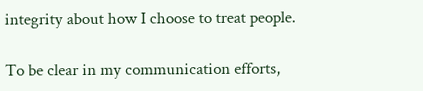integrity about how I choose to treat people.

To be clear in my communication efforts,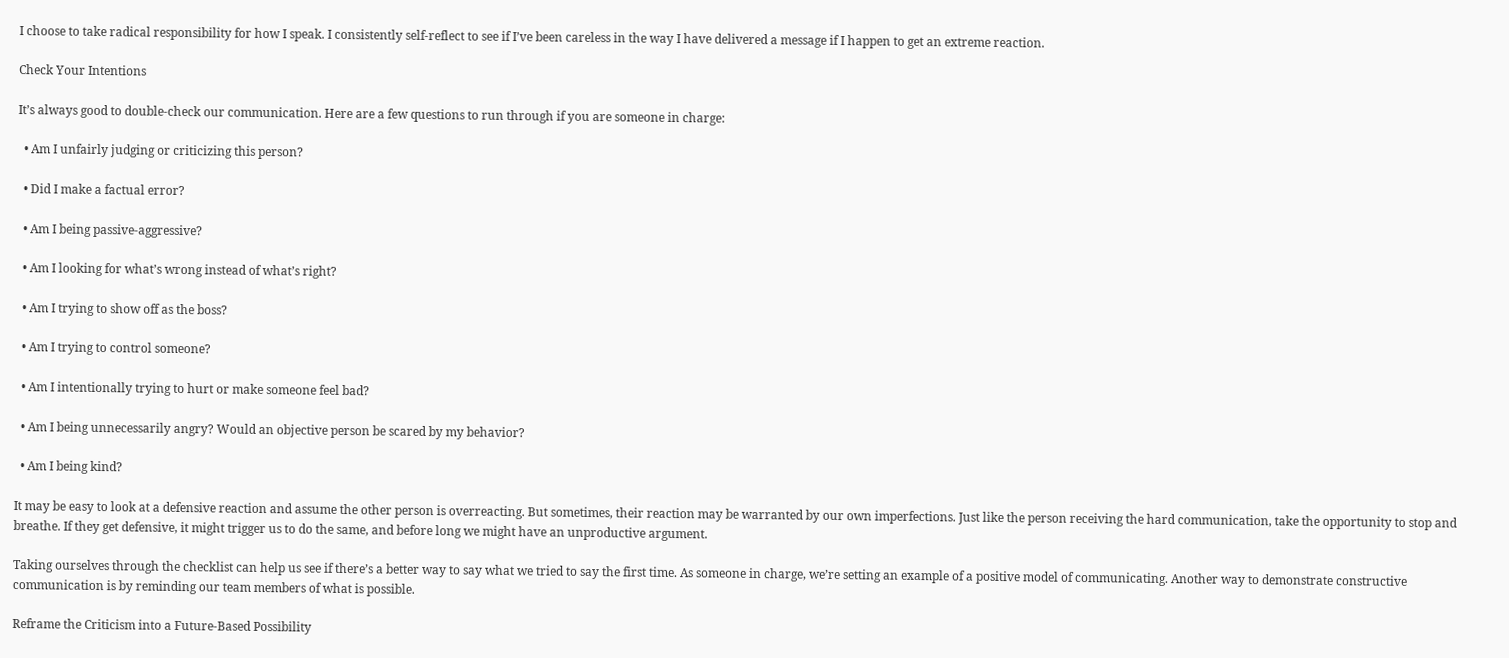I choose to take radical responsibility for how I speak. I consistently self-reflect to see if I’ve been careless in the way I have delivered a message if I happen to get an extreme reaction.

Check Your Intentions

It’s always good to double-check our communication. Here are a few questions to run through if you are someone in charge:

  • Am I unfairly judging or criticizing this person?

  • Did I make a factual error?

  • Am I being passive-aggressive?

  • Am I looking for what’s wrong instead of what’s right?

  • Am I trying to show off as the boss?

  • Am I trying to control someone?

  • Am I intentionally trying to hurt or make someone feel bad?

  • Am I being unnecessarily angry? Would an objective person be scared by my behavior?

  • Am I being kind?

It may be easy to look at a defensive reaction and assume the other person is overreacting. But sometimes, their reaction may be warranted by our own imperfections. Just like the person receiving the hard communication, take the opportunity to stop and breathe. If they get defensive, it might trigger us to do the same, and before long we might have an unproductive argument.

Taking ourselves through the checklist can help us see if there’s a better way to say what we tried to say the first time. As someone in charge, we’re setting an example of a positive model of communicating. Another way to demonstrate constructive communication is by reminding our team members of what is possible.

Reframe the Criticism into a Future-Based Possibility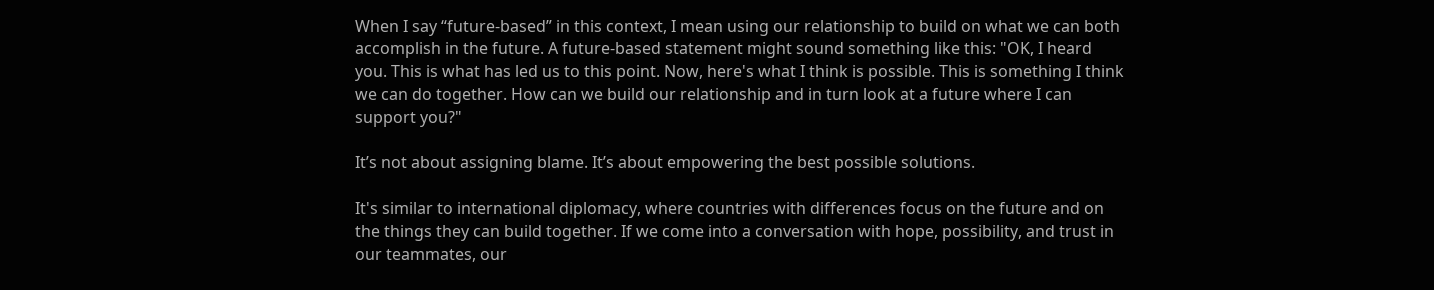When I say “future-based” in this context, I mean using our relationship to build on what we can both accomplish in the future. A future-based statement might sound something like this: "OK, I heard you. This is what has led us to this point. Now, here's what I think is possible. This is something I think we can do together. How can we build our relationship and in turn look at a future where I can support you?"

It’s not about assigning blame. It’s about empowering the best possible solutions.

It's similar to international diplomacy, where countries with differences focus on the future and on the things they can build together. If we come into a conversation with hope, possibility, and trust in our teammates, our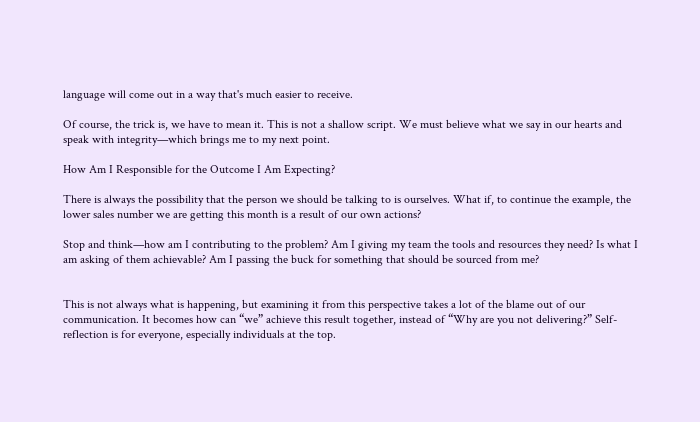language will come out in a way that's much easier to receive.

Of course, the trick is, we have to mean it. This is not a shallow script. We must believe what we say in our hearts and speak with integrity—which brings me to my next point.

How Am I Responsible for the Outcome I Am Expecting?

There is always the possibility that the person we should be talking to is ourselves. What if, to continue the example, the lower sales number we are getting this month is a result of our own actions?

Stop and think—how am I contributing to the problem? Am I giving my team the tools and resources they need? Is what I am asking of them achievable? Am I passing the buck for something that should be sourced from me?


This is not always what is happening, but examining it from this perspective takes a lot of the blame out of our communication. It becomes how can “we” achieve this result together, instead of “Why are you not delivering?” Self-reflection is for everyone, especially individuals at the top.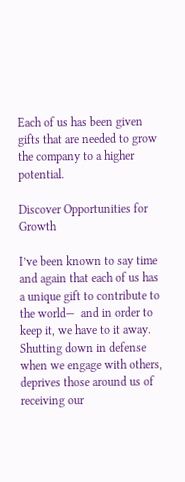Each of us has been given gifts that are needed to grow the company to a higher potential.

Discover Opportunities for Growth

I’ve been known to say time and again that each of us has a unique gift to contribute to the world—  and in order to keep it, we have to it away.  Shutting down in defense when we engage with others, deprives those around us of receiving our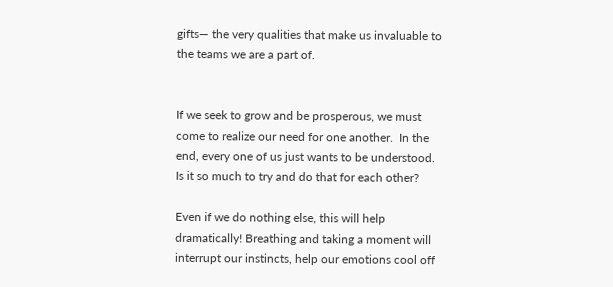gifts— the very qualities that make us invaluable to the teams we are a part of.


If we seek to grow and be prosperous, we must come to realize our need for one another.  In the end, every one of us just wants to be understood.  Is it so much to try and do that for each other?

Even if we do nothing else, this will help dramatically! Breathing and taking a moment will interrupt our instincts, help our emotions cool off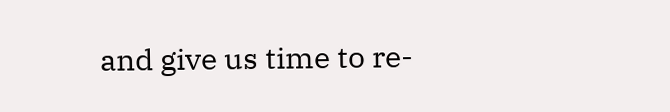and give us time to re-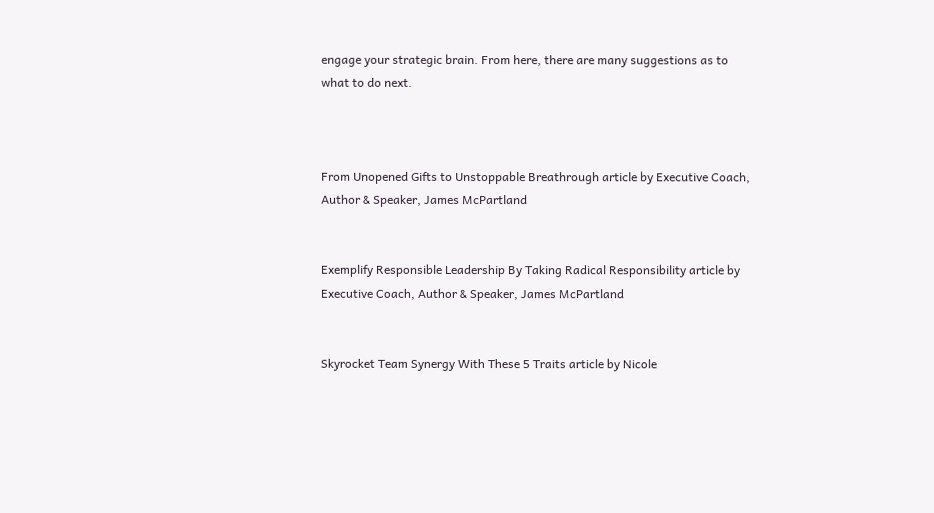engage your strategic brain. From here, there are many suggestions as to what to do next.



From Unopened Gifts to Unstoppable Breathrough article by Executive Coach, Author & Speaker, James McPartland


Exemplify Responsible Leadership By Taking Radical Responsibility article by Executive Coach, Author & Speaker, James McPartland


Skyrocket Team Synergy With These 5 Traits article by Nicole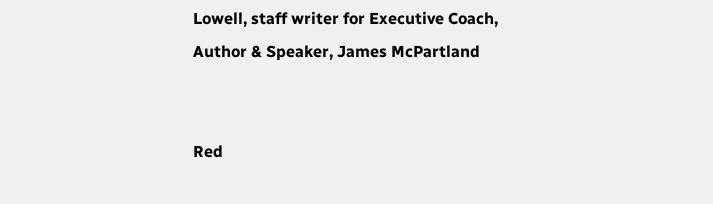Lowell, staff writer for Executive Coach, Author & Speaker, James McPartland


Red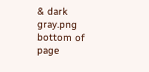& dark gray.png
bottom of page